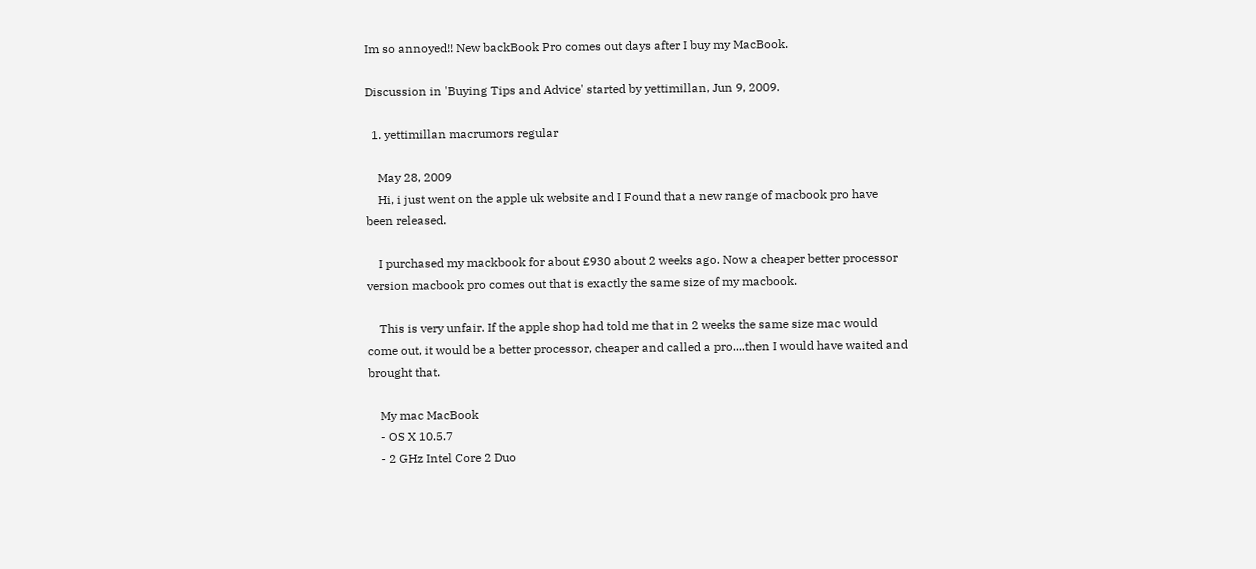Im so annoyed!! New backBook Pro comes out days after I buy my MacBook.

Discussion in 'Buying Tips and Advice' started by yettimillan, Jun 9, 2009.

  1. yettimillan macrumors regular

    May 28, 2009
    Hi, i just went on the apple uk website and I Found that a new range of macbook pro have been released.

    I purchased my mackbook for about £930 about 2 weeks ago. Now a cheaper better processor version macbook pro comes out that is exactly the same size of my macbook.

    This is very unfair. If the apple shop had told me that in 2 weeks the same size mac would come out, it would be a better processor, cheaper and called a pro....then I would have waited and brought that.

    My mac MacBook
    - OS X 10.5.7
    - 2 GHz Intel Core 2 Duo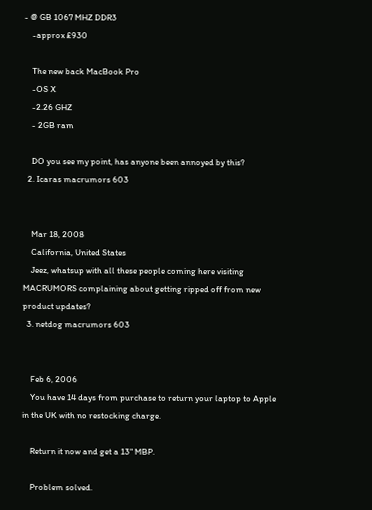- @ GB 1067 MHZ DDR3
    -approx £930

    The new back MacBook Pro
    -OS X
    -2.26 GHZ
    - 2GB ram

    DO you see my point, has anyone been annoyed by this?
  2. Icaras macrumors 603


    Mar 18, 2008
    California, United States
    Jeez, whatsup with all these people coming here visiting MACRUMORS complaining about getting ripped off from new product updates?
  3. netdog macrumors 603


    Feb 6, 2006
    You have 14 days from purchase to return your laptop to Apple in the UK with no restocking charge.

    Return it now and get a 13" MBP.

    Problem solved.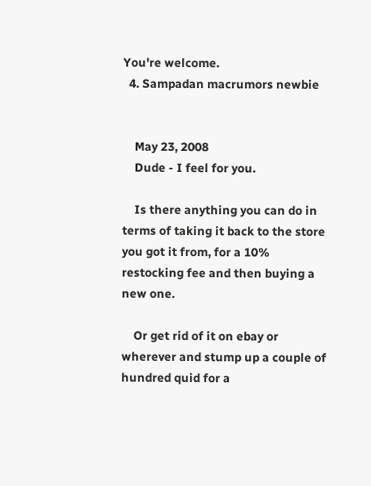You're welcome.
  4. Sampadan macrumors newbie


    May 23, 2008
    Dude - I feel for you.

    Is there anything you can do in terms of taking it back to the store you got it from, for a 10% restocking fee and then buying a new one.

    Or get rid of it on ebay or wherever and stump up a couple of hundred quid for a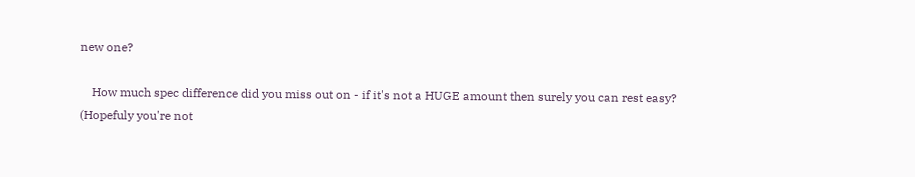new one?

    How much spec difference did you miss out on - if it's not a HUGE amount then surely you can rest easy? (Hopefuly you're not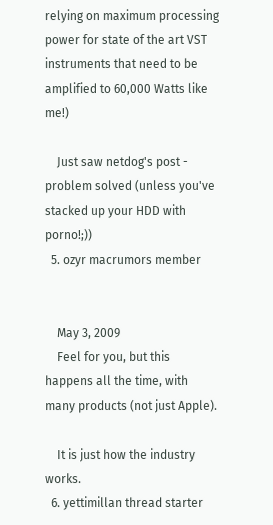relying on maximum processing power for state of the art VST instruments that need to be amplified to 60,000 Watts like me!)

    Just saw netdog's post - problem solved (unless you've stacked up your HDD with porno!;))
  5. ozyr macrumors member


    May 3, 2009
    Feel for you, but this happens all the time, with many products (not just Apple).

    It is just how the industry works.
  6. yettimillan thread starter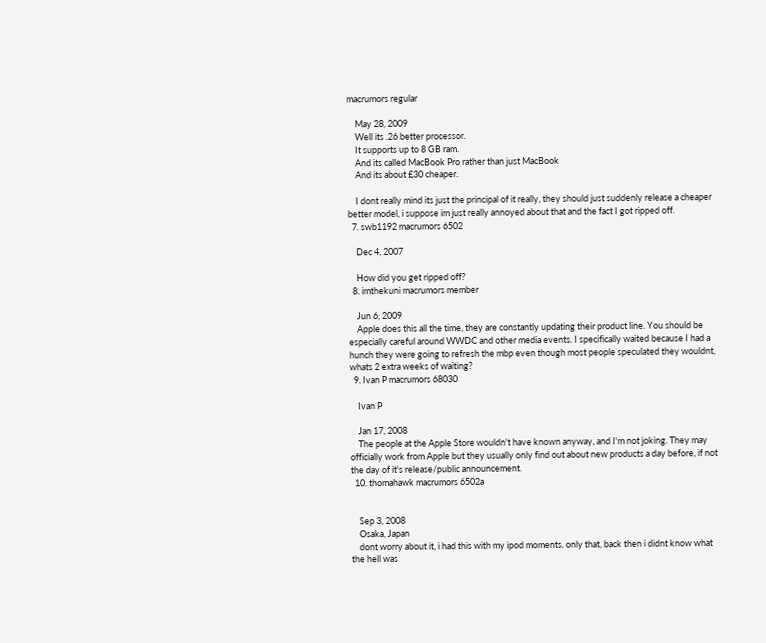macrumors regular

    May 28, 2009
    Well its .26 better processor.
    It supports up to 8 GB ram.
    And its called MacBook Pro rather than just MacBook
    And its about £30 cheaper.

    I dont really mind its just the principal of it really, they should just suddenly release a cheaper better model, i suppose im just really annoyed about that and the fact I got ripped off.
  7. swb1192 macrumors 6502

    Dec 4, 2007

    How did you get ripped off?
  8. imthekuni macrumors member

    Jun 6, 2009
    Apple does this all the time, they are constantly updating their product line. You should be especially careful around WWDC and other media events. I specifically waited because I had a hunch they were going to refresh the mbp even though most people speculated they wouldnt, whats 2 extra weeks of waiting?
  9. Ivan P macrumors 68030

    Ivan P

    Jan 17, 2008
    The people at the Apple Store wouldn't have known anyway, and I'm not joking. They may officially work from Apple but they usually only find out about new products a day before, if not the day of it's release/public announcement.
  10. thomahawk macrumors 6502a


    Sep 3, 2008
    Osaka, Japan
    dont worry about it, i had this with my ipod moments. only that, back then i didnt know what the hell was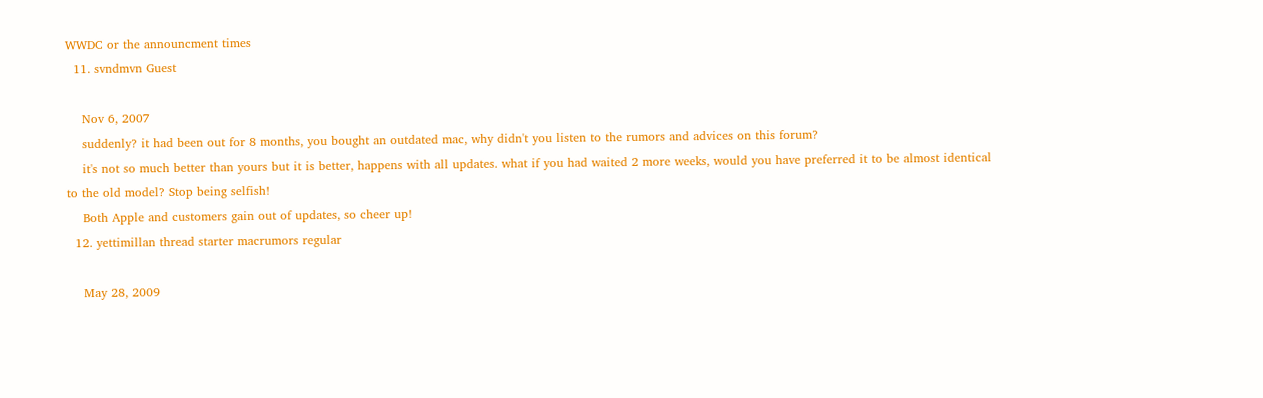WWDC or the announcment times
  11. svndmvn Guest

    Nov 6, 2007
    suddenly? it had been out for 8 months, you bought an outdated mac, why didn't you listen to the rumors and advices on this forum?
    it's not so much better than yours but it is better, happens with all updates. what if you had waited 2 more weeks, would you have preferred it to be almost identical to the old model? Stop being selfish!
    Both Apple and customers gain out of updates, so cheer up!
  12. yettimillan thread starter macrumors regular

    May 28, 2009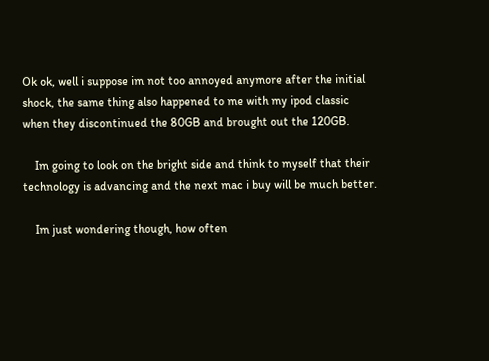Ok ok, well i suppose im not too annoyed anymore after the initial shock, the same thing also happened to me with my ipod classic when they discontinued the 80GB and brought out the 120GB.

    Im going to look on the bright side and think to myself that their technology is advancing and the next mac i buy will be much better.

    Im just wondering though, how often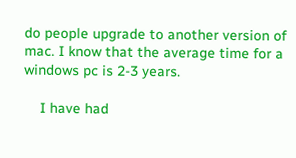do people upgrade to another version of mac. I know that the average time for a windows pc is 2-3 years.

    I have had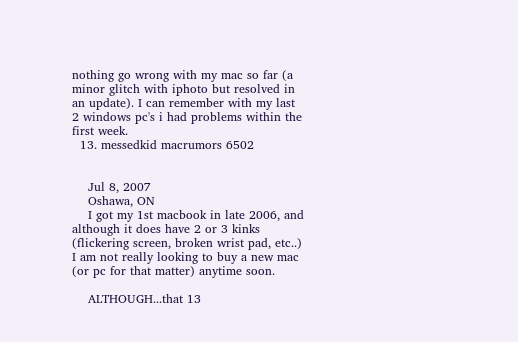nothing go wrong with my mac so far (a minor glitch with iphoto but resolved in an update). I can remember with my last 2 windows pc's i had problems within the first week.
  13. messedkid macrumors 6502


    Jul 8, 2007
    Oshawa, ON
    I got my 1st macbook in late 2006, and although it does have 2 or 3 kinks (flickering screen, broken wrist pad, etc..) I am not really looking to buy a new mac (or pc for that matter) anytime soon.

    ALTHOUGH...that 13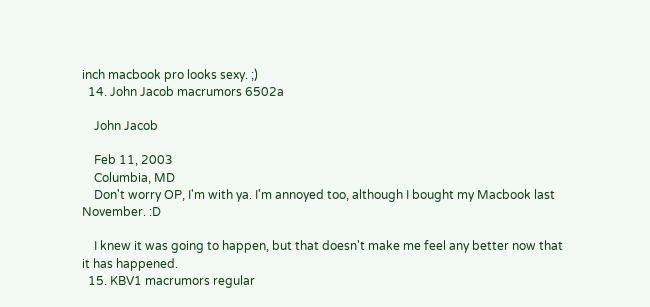inch macbook pro looks sexy. ;)
  14. John Jacob macrumors 6502a

    John Jacob

    Feb 11, 2003
    Columbia, MD
    Don't worry OP, I'm with ya. I'm annoyed too, although I bought my Macbook last November. :D

    I knew it was going to happen, but that doesn't make me feel any better now that it has happened.
  15. KBV1 macrumors regular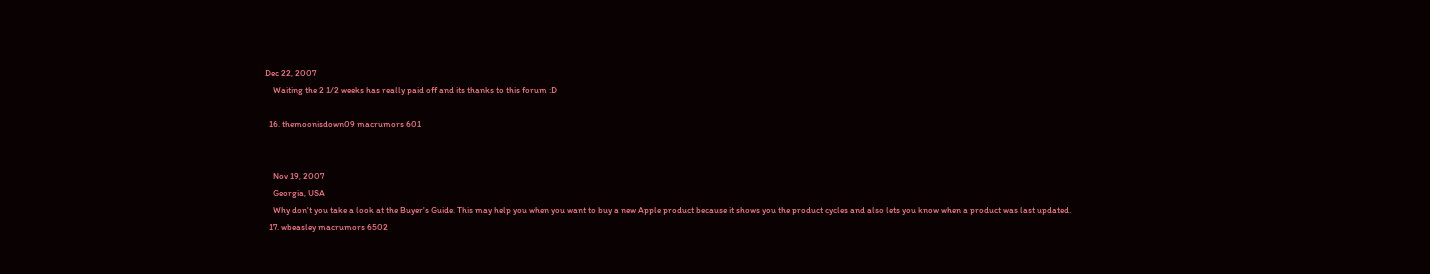Dec 22, 2007
    Waiting the 2 1/2 weeks has really paid off and its thanks to this forum :D

  16. themoonisdown09 macrumors 601


    Nov 19, 2007
    Georgia, USA
    Why don't you take a look at the Buyer's Guide. This may help you when you want to buy a new Apple product because it shows you the product cycles and also lets you know when a product was last updated.
  17. wbeasley macrumors 6502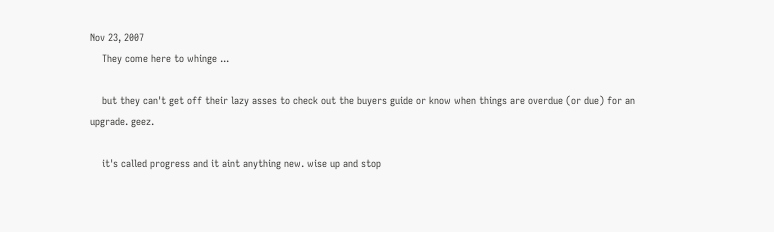Nov 23, 2007
    They come here to whinge ...

    but they can't get off their lazy asses to check out the buyers guide or know when things are overdue (or due) for an upgrade. geez.

    it's called progress and it aint anything new. wise up and stop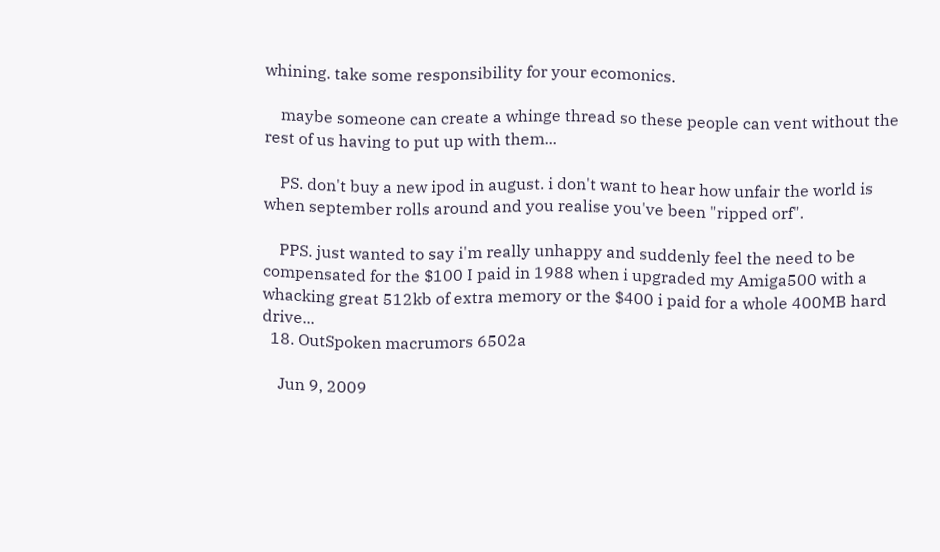whining. take some responsibility for your ecomonics.

    maybe someone can create a whinge thread so these people can vent without the rest of us having to put up with them...

    PS. don't buy a new ipod in august. i don't want to hear how unfair the world is when september rolls around and you realise you've been "ripped orf".

    PPS. just wanted to say i'm really unhappy and suddenly feel the need to be compensated for the $100 I paid in 1988 when i upgraded my Amiga500 with a whacking great 512kb of extra memory or the $400 i paid for a whole 400MB hard drive...
  18. OutSpoken macrumors 6502a

    Jun 9, 2009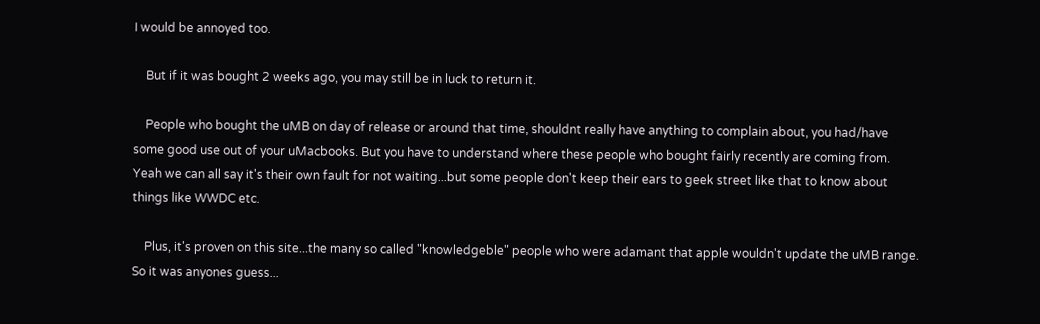I would be annoyed too.

    But if it was bought 2 weeks ago, you may still be in luck to return it.

    People who bought the uMB on day of release or around that time, shouldnt really have anything to complain about, you had/have some good use out of your uMacbooks. But you have to understand where these people who bought fairly recently are coming from. Yeah we can all say it's their own fault for not waiting...but some people don't keep their ears to geek street like that to know about things like WWDC etc.

    Plus, it's proven on this site...the many so called "knowledgeble" people who were adamant that apple wouldn't update the uMB range. So it was anyones guess...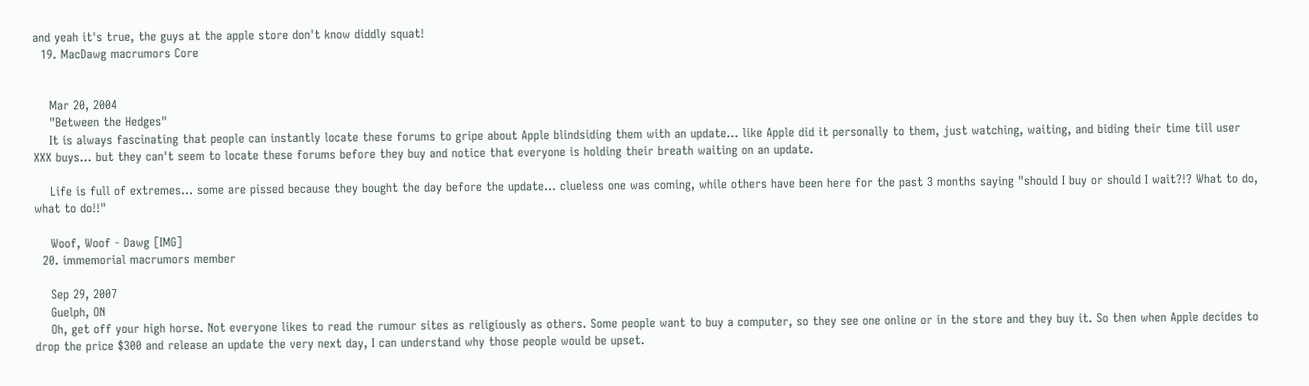and yeah it's true, the guys at the apple store don't know diddly squat!
  19. MacDawg macrumors Core


    Mar 20, 2004
    "Between the Hedges"
    It is always fascinating that people can instantly locate these forums to gripe about Apple blindsiding them with an update... like Apple did it personally to them, just watching, waiting, and biding their time till user XXX buys... but they can't seem to locate these forums before they buy and notice that everyone is holding their breath waiting on an update.

    Life is full of extremes... some are pissed because they bought the day before the update... clueless one was coming, while others have been here for the past 3 months saying "should I buy or should I wait?!? What to do, what to do!!"

    Woof, Woof - Dawg [IMG]
  20. immemorial macrumors member

    Sep 29, 2007
    Guelph, ON
    Oh, get off your high horse. Not everyone likes to read the rumour sites as religiously as others. Some people want to buy a computer, so they see one online or in the store and they buy it. So then when Apple decides to drop the price $300 and release an update the very next day, I can understand why those people would be upset.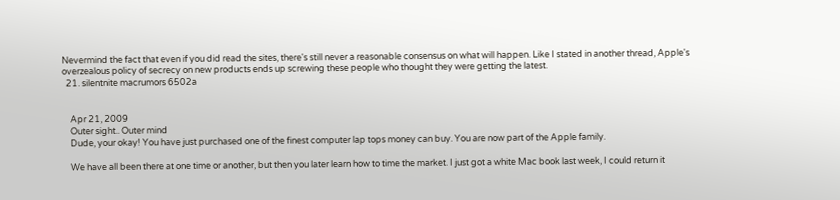Nevermind the fact that even if you did read the sites, there's still never a reasonable consensus on what will happen. Like I stated in another thread, Apple's overzealous policy of secrecy on new products ends up screwing these people who thought they were getting the latest.
  21. silentnite macrumors 6502a


    Apr 21, 2009
    Outer sight.. Outer mind
    Dude, your okay! You have just purchased one of the finest computer lap tops money can buy. You are now part of the Apple family.

    We have all been there at one time or another, but then you later learn how to time the market. I just got a white Mac book last week, I could return it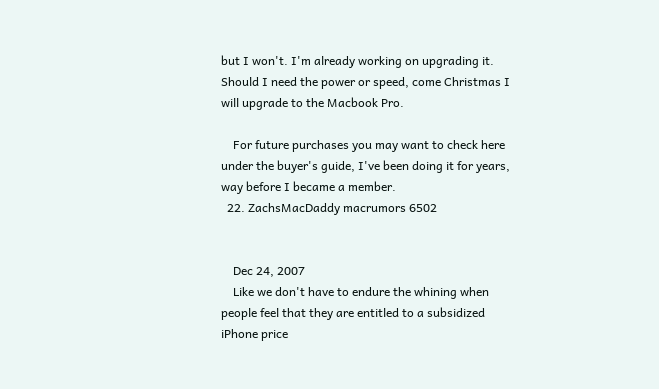but I won't. I'm already working on upgrading it. Should I need the power or speed, come Christmas I will upgrade to the Macbook Pro.

    For future purchases you may want to check here under the buyer's guide, I've been doing it for years, way before I became a member.
  22. ZachsMacDaddy macrumors 6502


    Dec 24, 2007
    Like we don't have to endure the whining when people feel that they are entitled to a subsidized iPhone price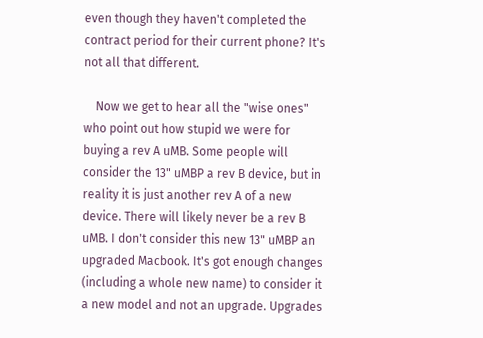even though they haven't completed the contract period for their current phone? It's not all that different.

    Now we get to hear all the "wise ones" who point out how stupid we were for buying a rev A uMB. Some people will consider the 13" uMBP a rev B device, but in reality it is just another rev A of a new device. There will likely never be a rev B uMB. I don't consider this new 13" uMBP an upgraded Macbook. It's got enough changes (including a whole new name) to consider it a new model and not an upgrade. Upgrades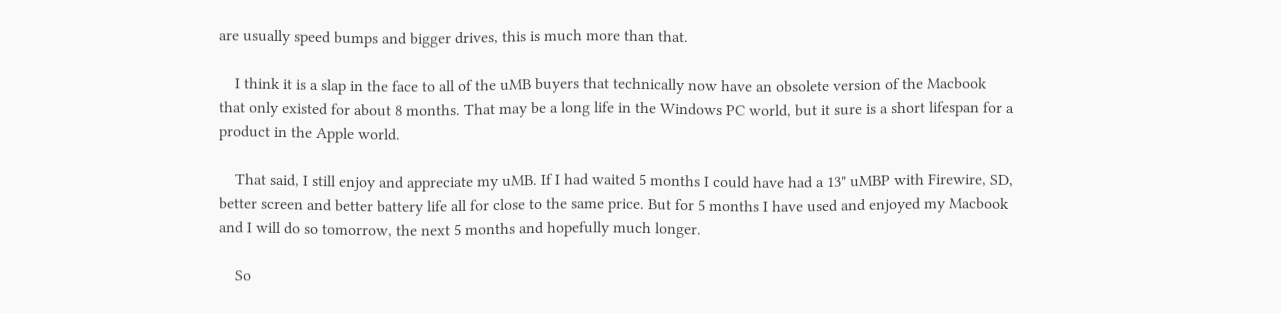are usually speed bumps and bigger drives, this is much more than that.

    I think it is a slap in the face to all of the uMB buyers that technically now have an obsolete version of the Macbook that only existed for about 8 months. That may be a long life in the Windows PC world, but it sure is a short lifespan for a product in the Apple world.

    That said, I still enjoy and appreciate my uMB. If I had waited 5 months I could have had a 13" uMBP with Firewire, SD, better screen and better battery life all for close to the same price. But for 5 months I have used and enjoyed my Macbook and I will do so tomorrow, the next 5 months and hopefully much longer.

    So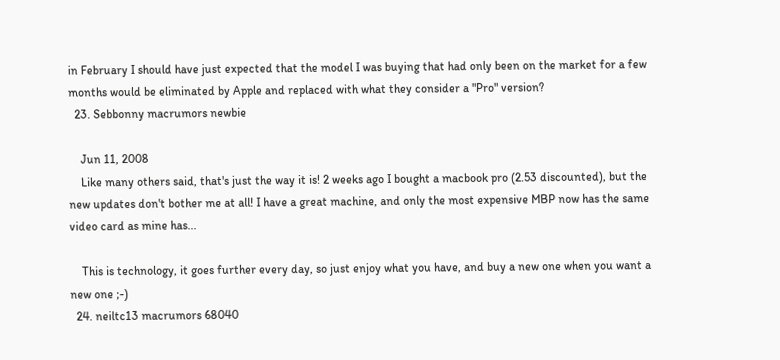in February I should have just expected that the model I was buying that had only been on the market for a few months would be eliminated by Apple and replaced with what they consider a "Pro" version?
  23. Sebbonny macrumors newbie

    Jun 11, 2008
    Like many others said, that's just the way it is! 2 weeks ago I bought a macbook pro (2.53 discounted), but the new updates don't bother me at all! I have a great machine, and only the most expensive MBP now has the same video card as mine has...

    This is technology, it goes further every day, so just enjoy what you have, and buy a new one when you want a new one ;-)
  24. neiltc13 macrumors 68040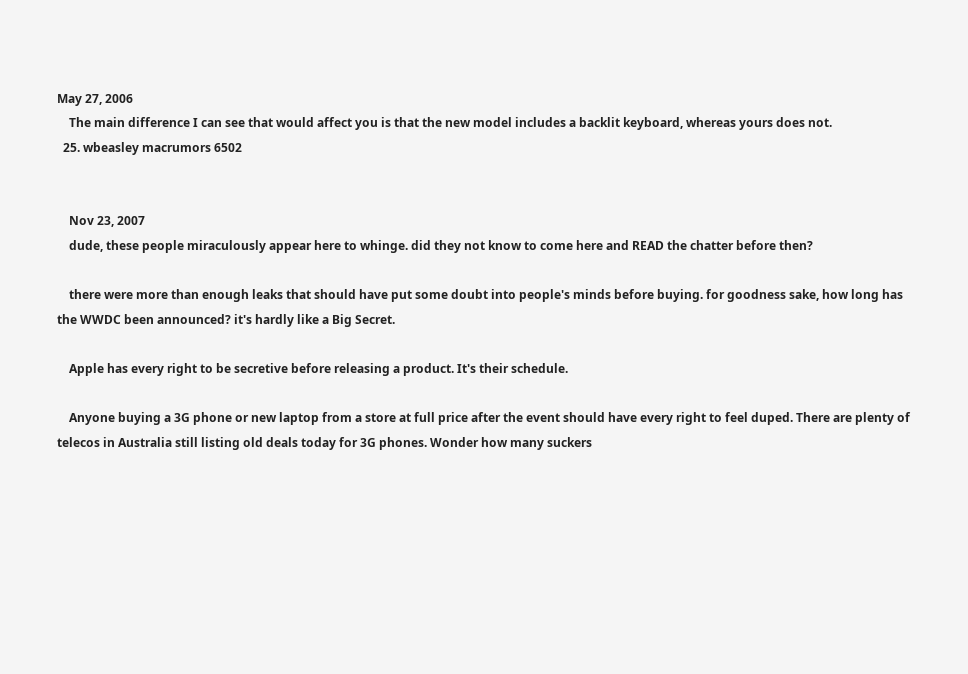May 27, 2006
    The main difference I can see that would affect you is that the new model includes a backlit keyboard, whereas yours does not.
  25. wbeasley macrumors 6502


    Nov 23, 2007
    dude, these people miraculously appear here to whinge. did they not know to come here and READ the chatter before then?

    there were more than enough leaks that should have put some doubt into people's minds before buying. for goodness sake, how long has the WWDC been announced? it's hardly like a Big Secret.

    Apple has every right to be secretive before releasing a product. It's their schedule.

    Anyone buying a 3G phone or new laptop from a store at full price after the event should have every right to feel duped. There are plenty of telecos in Australia still listing old deals today for 3G phones. Wonder how many suckers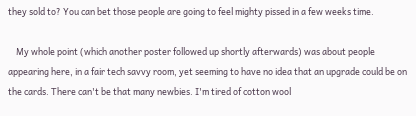they sold to? You can bet those people are going to feel mighty pissed in a few weeks time.

    My whole point (which another poster followed up shortly afterwards) was about people appearing here, in a fair tech savvy room, yet seeming to have no idea that an upgrade could be on the cards. There can't be that many newbies. I'm tired of cotton wool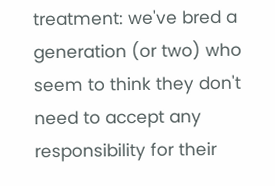treatment: we've bred a generation (or two) who seem to think they don't need to accept any responsibility for their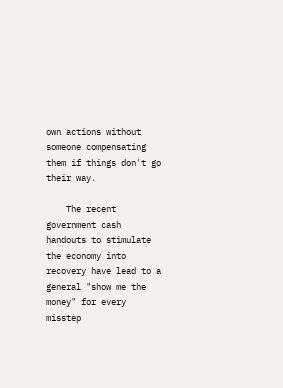own actions without someone compensating them if things don't go their way.

    The recent government cash handouts to stimulate the economy into recovery have lead to a general "show me the money" for every misstep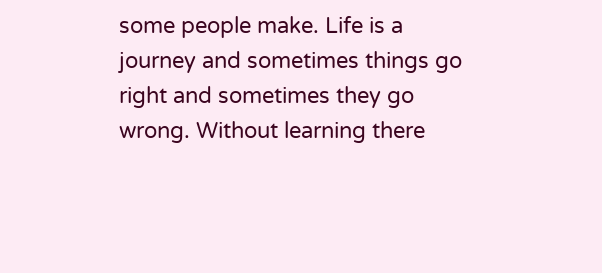some people make. Life is a journey and sometimes things go right and sometimes they go wrong. Without learning there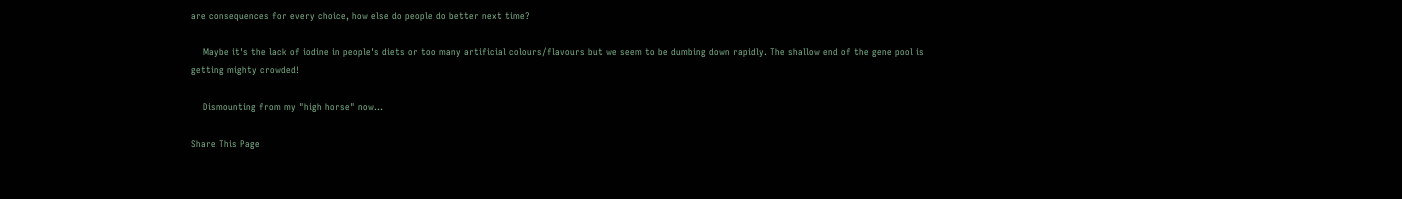are consequences for every choice, how else do people do better next time?

    Maybe it's the lack of iodine in people's diets or too many artificial colours/flavours but we seem to be dumbing down rapidly. The shallow end of the gene pool is getting mighty crowded!

    Dismounting from my "high horse" now...

Share This Page